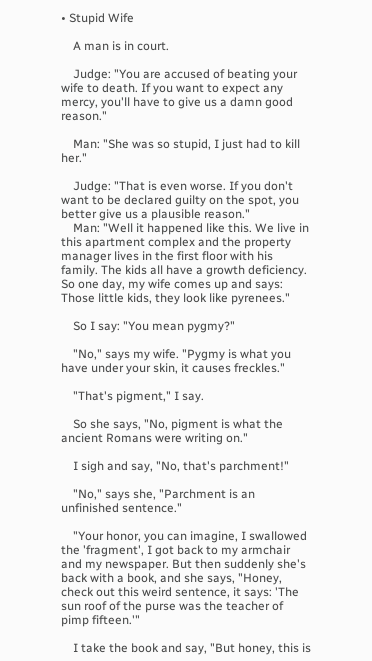• Stupid Wife

    A man is in court.

    Judge: "You are accused of beating your wife to death. If you want to expect any mercy, you'll have to give us a damn good reason."

    Man: "She was so stupid, I just had to kill her."

    Judge: "That is even worse. If you don't want to be declared guilty on the spot, you better give us a plausible reason."
    Man: "Well it happened like this. We live in this apartment complex and the property manager lives in the first floor with his family. The kids all have a growth deficiency. So one day, my wife comes up and says: Those little kids, they look like pyrenees."

    So I say: "You mean pygmy?"

    "No," says my wife. "Pygmy is what you have under your skin, it causes freckles."

    "That's pigment," I say.

    So she says, "No, pigment is what the ancient Romans were writing on."

    I sigh and say, "No, that's parchment!"

    "No," says she, "Parchment is an unfinished sentence."

    "Your honor, you can imagine, I swallowed the 'fragment', I got back to my armchair and my newspaper. But then suddenly she's back with a book, and she says, "Honey, check out this weird sentence, it says: 'The sun roof of the purse was the teacher of pimp fifteen.'"

    I take the book and say, "But honey, this is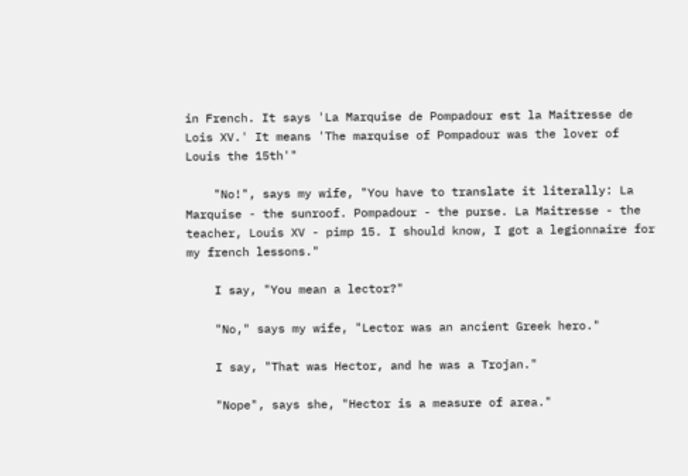in French. It says 'La Marquise de Pompadour est la Maitresse de Lois XV.' It means 'The marquise of Pompadour was the lover of Louis the 15th'"

    "No!", says my wife, "You have to translate it literally: La Marquise - the sunroof. Pompadour - the purse. La Maitresse - the teacher, Louis XV - pimp 15. I should know, I got a legionnaire for my french lessons."

    I say, "You mean a lector?"

    "No," says my wife, "Lector was an ancient Greek hero."

    I say, "That was Hector, and he was a Trojan."

    "Nope", says she, "Hector is a measure of area."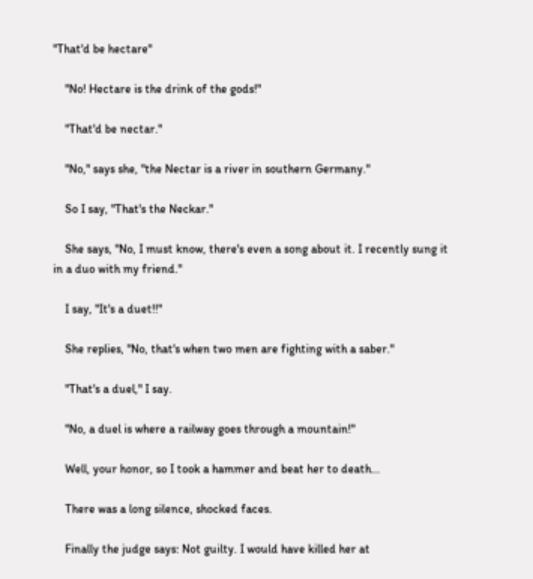"That'd be hectare"

    "No! Hectare is the drink of the gods!"

    "That'd be nectar."

    "No," says she, "the Nectar is a river in southern Germany."

    So I say, "That's the Neckar."

    She says, "No, I must know, there's even a song about it. I recently sung it in a duo with my friend."

    I say, "It's a duet!!"

    She replies, "No, that's when two men are fighting with a saber."

    "That's a duel," I say.

    "No, a duel is where a railway goes through a mountain!"

    Well, your honor, so I took a hammer and beat her to death...

    There was a long silence, shocked faces.

    Finally the judge says: Not guilty. I would have killed her at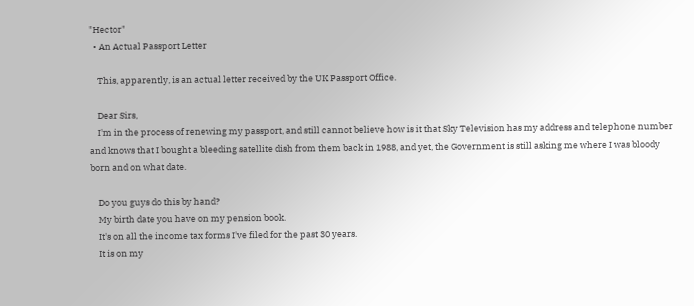"Hector"
  • An Actual Passport Letter

    This, apparently, is an actual letter received by the UK Passport Office.

    Dear Sirs,
    I'm in the process of renewing my passport, and still cannot believe how is it that Sky Television has my address and telephone number and knows that I bought a bleeding satellite dish from them back in 1988, and yet, the Government is still asking me where I was bloody born and on what date.

    Do you guys do this by hand?
    My birth date you have on my pension book.
    It's on all the income tax forms I've filed for the past 30 years.
    It is on my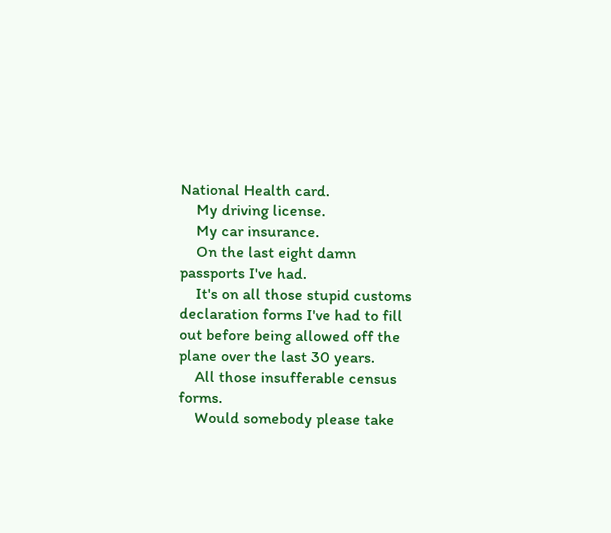National Health card.
    My driving license.
    My car insurance.
    On the last eight damn passports I've had.
    It's on all those stupid customs declaration forms I've had to fill out before being allowed off the plane over the last 30 years.
    All those insufferable census forms.
    Would somebody please take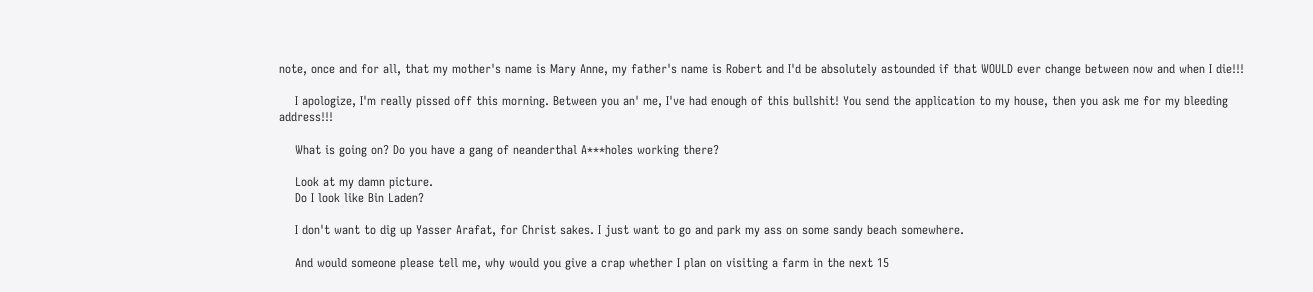note, once and for all, that my mother's name is Mary Anne, my father's name is Robert and I'd be absolutely astounded if that WOULD ever change between now and when I die!!!

    I apologize, I'm really pissed off this morning. Between you an' me, I've had enough of this bullshit! You send the application to my house, then you ask me for my bleeding address!!!

    What is going on? Do you have a gang of neanderthal A***holes working there?

    Look at my damn picture.
    Do I look like Bin Laden?

    I don't want to dig up Yasser Arafat, for Christ sakes. I just want to go and park my ass on some sandy beach somewhere.

    And would someone please tell me, why would you give a crap whether I plan on visiting a farm in the next 15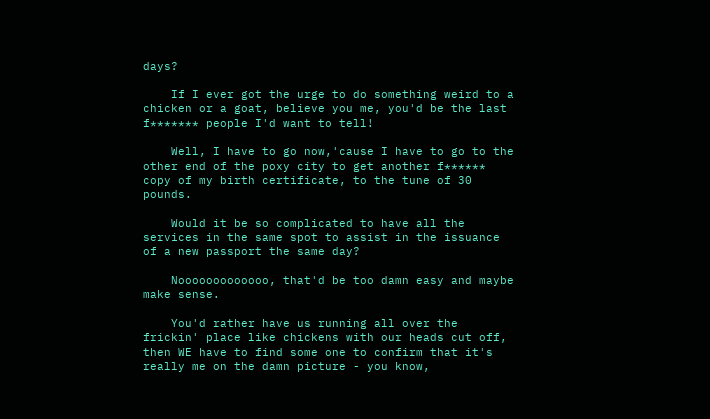days?

    If I ever got the urge to do something weird to a chicken or a goat, believe you me, you'd be the last f******* people I'd want to tell!

    Well, I have to go now,'cause I have to go to the other end of the poxy city to get another f****** copy of my birth certificate, to the tune of 30 pounds.

    Would it be so complicated to have all the services in the same spot to assist in the issuance of a new passport the same day?

    Nooooooooooooo, that'd be too damn easy and maybe make sense.

    You'd rather have us running all over the frickin' place like chickens with our heads cut off, then WE have to find some one to confirm that it's really me on the damn picture - you know,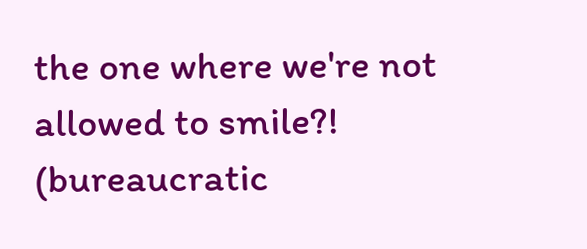the one where we're not allowed to smile?! (bureaucratic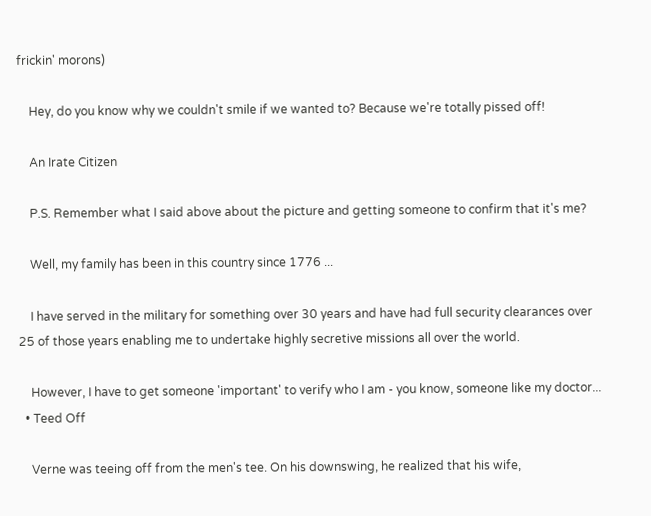frickin' morons)

    Hey, do you know why we couldn't smile if we wanted to? Because we're totally pissed off!

    An Irate Citizen

    P.S. Remember what I said above about the picture and getting someone to confirm that it's me?

    Well, my family has been in this country since 1776 ...

    I have served in the military for something over 30 years and have had full security clearances over 25 of those years enabling me to undertake highly secretive missions all over the world.

    However, I have to get someone 'important' to verify who I am - you know, someone like my doctor...
  • Teed Off

    Verne was teeing off from the men's tee. On his downswing, he realized that his wife,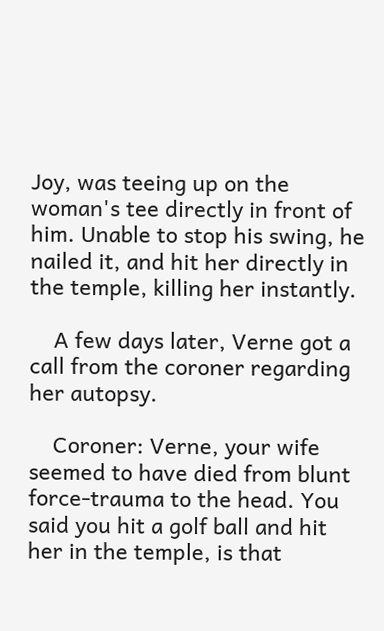Joy, was teeing up on the woman's tee directly in front of him. Unable to stop his swing, he nailed it, and hit her directly in the temple, killing her instantly.

    A few days later, Verne got a call from the coroner regarding her autopsy.

    Coroner: Verne, your wife seemed to have died from blunt force-trauma to the head. You said you hit a golf ball and hit her in the temple, is that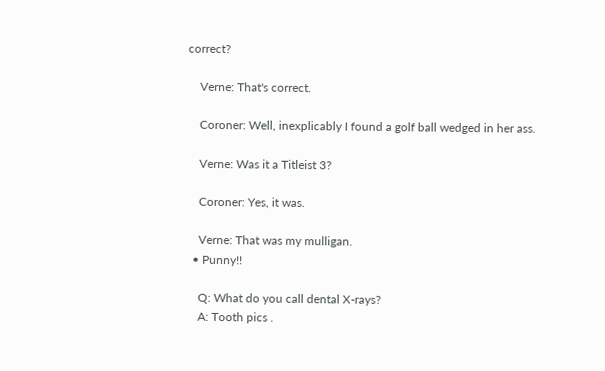correct?

    Verne: That's correct.

    Coroner: Well, inexplicably I found a golf ball wedged in her ass.

    Verne: Was it a Titleist 3?

    Coroner: Yes, it was.

    Verne: That was my mulligan.
  • Punny!!

    Q: What do you call dental X-rays?
    A: Tooth pics .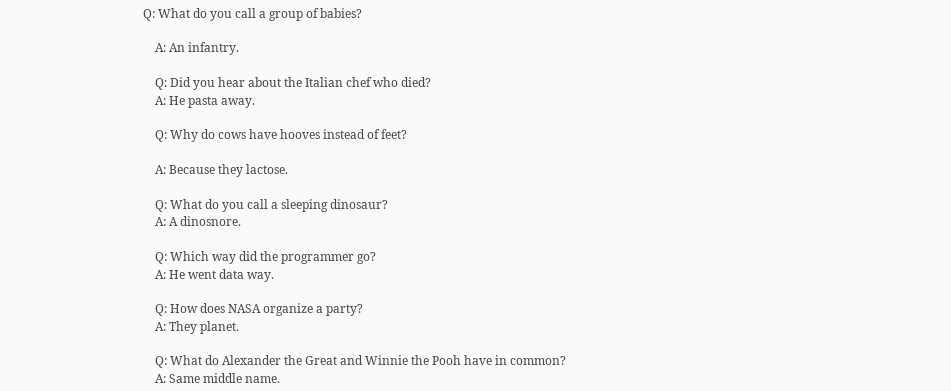Q: What do you call a group of babies?

    A: An infantry.

    Q: Did you hear about the Italian chef who died?
    A: He pasta away.

    Q: Why do cows have hooves instead of feet?

    A: Because they lactose.

    Q: What do you call a sleeping dinosaur?
    A: A dinosnore.

    Q: Which way did the programmer go?
    A: He went data way.

    Q: How does NASA organize a party?
    A: They planet.

    Q: What do Alexander the Great and Winnie the Pooh have in common?
    A: Same middle name.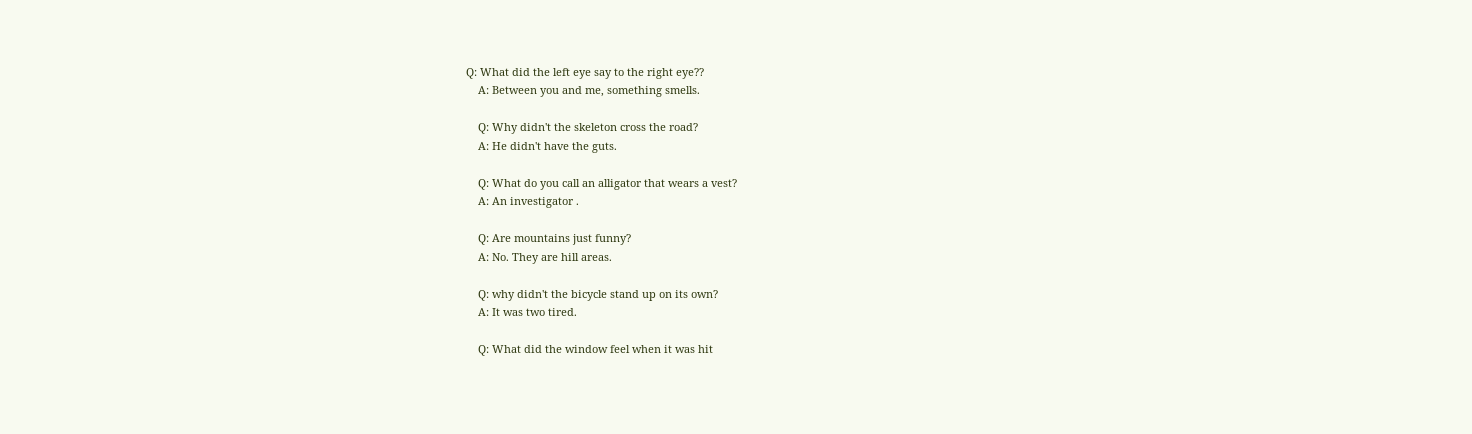Q: What did the left eye say to the right eye??
    A: Between you and me, something smells.

    Q: Why didn't the skeleton cross the road?
    A: He didn't have the guts.

    Q: What do you call an alligator that wears a vest?
    A: An investigator .

    Q: Are mountains just funny?
    A: No. They are hill areas.

    Q: why didn't the bicycle stand up on its own?
    A: It was two tired.

    Q: What did the window feel when it was hit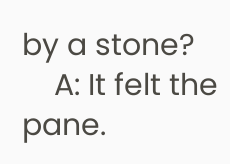by a stone?
    A: It felt the pane.